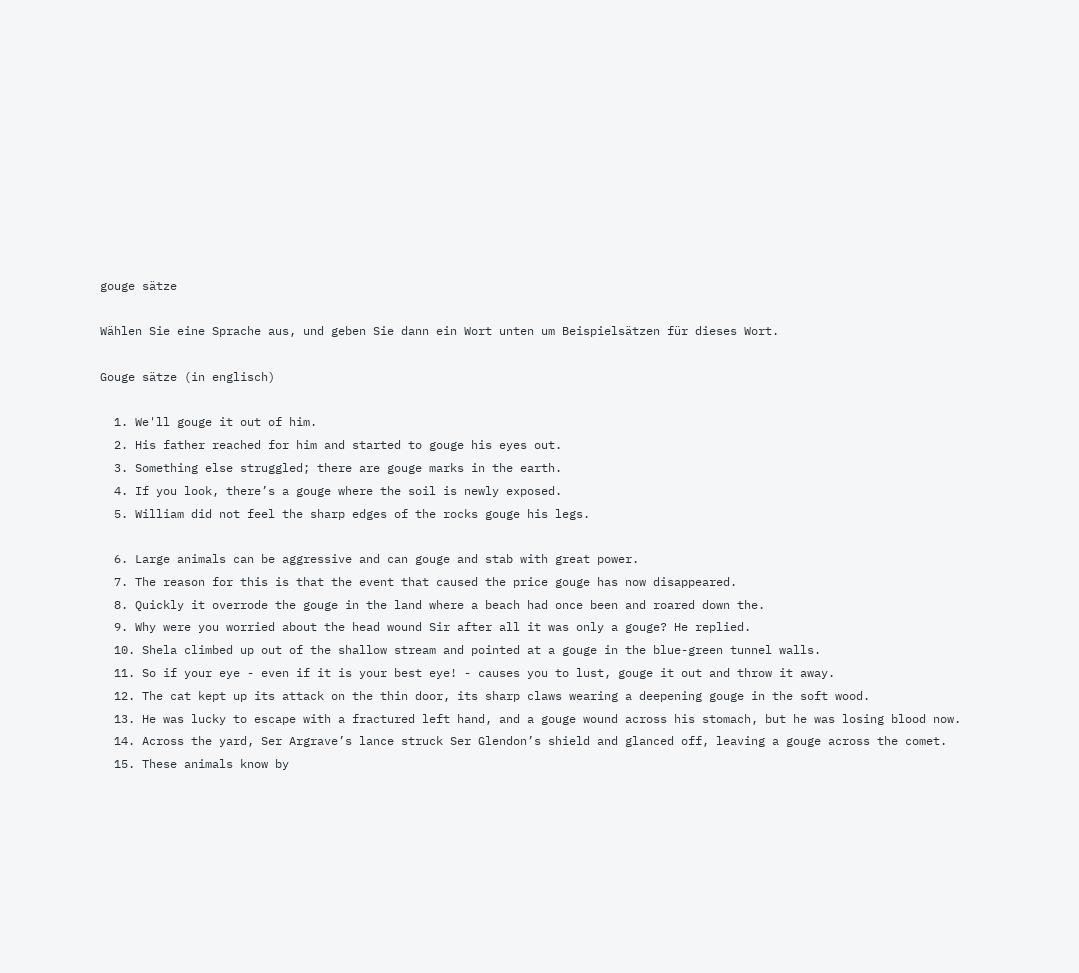gouge sätze

Wählen Sie eine Sprache aus, und geben Sie dann ein Wort unten um Beispielsätzen für dieses Wort.

Gouge sätze (in englisch)

  1. We'll gouge it out of him.
  2. His father reached for him and started to gouge his eyes out.
  3. Something else struggled; there are gouge marks in the earth.
  4. If you look, there’s a gouge where the soil is newly exposed.
  5. William did not feel the sharp edges of the rocks gouge his legs.

  6. Large animals can be aggressive and can gouge and stab with great power.
  7. The reason for this is that the event that caused the price gouge has now disappeared.
  8. Quickly it overrode the gouge in the land where a beach had once been and roared down the.
  9. Why were you worried about the head wound Sir after all it was only a gouge? He replied.
  10. Shela climbed up out of the shallow stream and pointed at a gouge in the blue-green tunnel walls.
  11. So if your eye - even if it is your best eye! - causes you to lust, gouge it out and throw it away.
  12. The cat kept up its attack on the thin door, its sharp claws wearing a deepening gouge in the soft wood.
  13. He was lucky to escape with a fractured left hand, and a gouge wound across his stomach, but he was losing blood now.
  14. Across the yard, Ser Argrave’s lance struck Ser Glendon’s shield and glanced off, leaving a gouge across the comet.
  15. These animals know by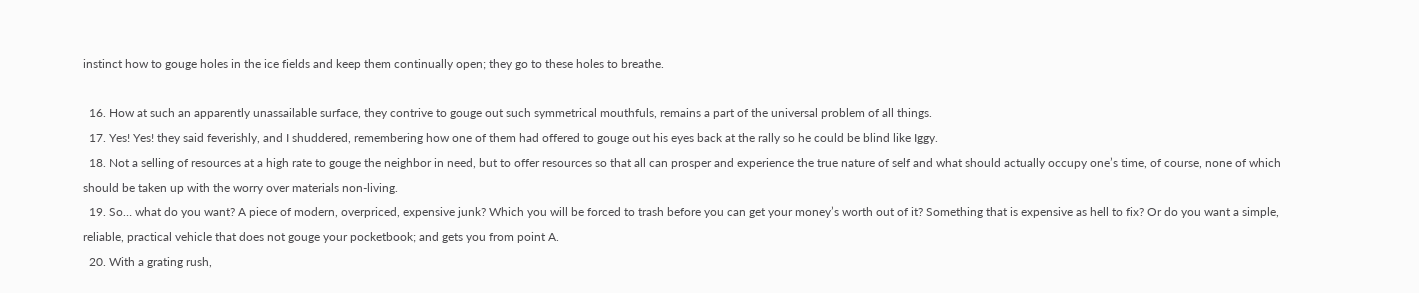instinct how to gouge holes in the ice fields and keep them continually open; they go to these holes to breathe.

  16. How at such an apparently unassailable surface, they contrive to gouge out such symmetrical mouthfuls, remains a part of the universal problem of all things.
  17. Yes! Yes! they said feverishly, and I shuddered, remembering how one of them had offered to gouge out his eyes back at the rally so he could be blind like Iggy.
  18. Not a selling of resources at a high rate to gouge the neighbor in need, but to offer resources so that all can prosper and experience the true nature of self and what should actually occupy one’s time, of course, none of which should be taken up with the worry over materials non-living.
  19. So… what do you want? A piece of modern, overpriced, expensive junk? Which you will be forced to trash before you can get your money’s worth out of it? Something that is expensive as hell to fix? Or do you want a simple, reliable, practical vehicle that does not gouge your pocketbook; and gets you from point A.
  20. With a grating rush,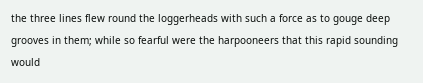the three lines flew round the loggerheads with such a force as to gouge deep grooves in them; while so fearful were the harpooneers that this rapid sounding would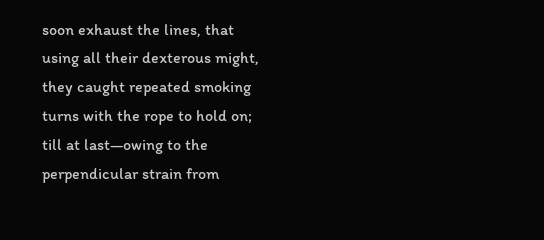soon exhaust the lines, that using all their dexterous might, they caught repeated smoking turns with the rope to hold on; till at last—owing to the perpendicular strain from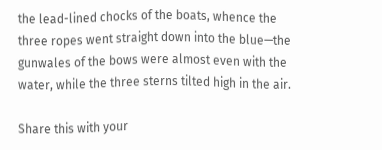the lead-lined chocks of the boats, whence the three ropes went straight down into the blue—the gunwales of the bows were almost even with the water, while the three sterns tilted high in the air.

Share this with your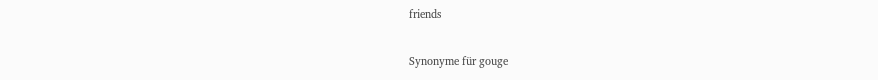friends

Synonyme für gouge